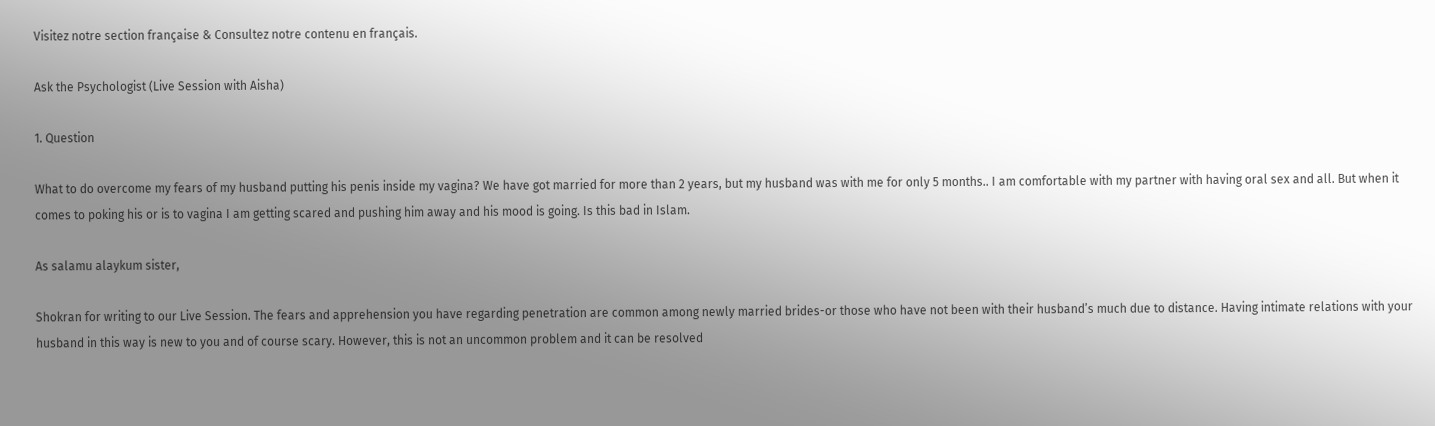Visitez notre section française & Consultez notre contenu en français.

Ask the Psychologist (Live Session with Aisha)

1. Question

What to do overcome my fears of my husband putting his penis inside my vagina? We have got married for more than 2 years, but my husband was with me for only 5 months.. I am comfortable with my partner with having oral sex and all. But when it comes to poking his or is to vagina I am getting scared and pushing him away and his mood is going. Is this bad in Islam.

As salamu alaykum sister,

Shokran for writing to our Live Session. The fears and apprehension you have regarding penetration are common among newly married brides-or those who have not been with their husband’s much due to distance. Having intimate relations with your husband in this way is new to you and of course scary. However, this is not an uncommon problem and it can be resolved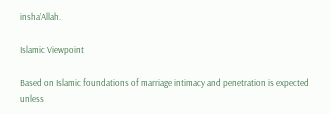insha’Allah.

Islamic Viewpoint

Based on Islamic foundations of marriage intimacy and penetration is expected unless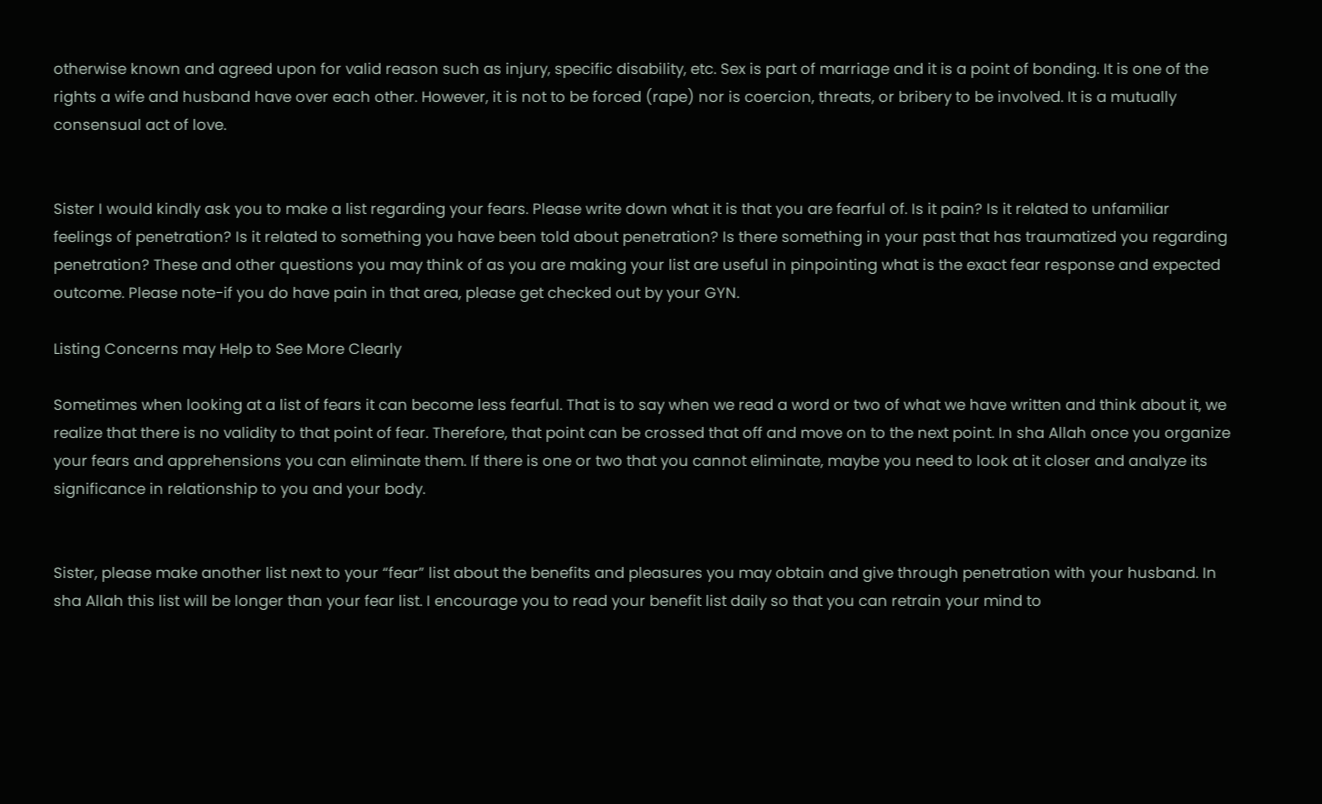otherwise known and agreed upon for valid reason such as injury, specific disability, etc. Sex is part of marriage and it is a point of bonding. It is one of the rights a wife and husband have over each other. However, it is not to be forced (rape) nor is coercion, threats, or bribery to be involved. It is a mutually consensual act of love.


Sister I would kindly ask you to make a list regarding your fears. Please write down what it is that you are fearful of. Is it pain? Is it related to unfamiliar feelings of penetration? Is it related to something you have been told about penetration? Is there something in your past that has traumatized you regarding penetration? These and other questions you may think of as you are making your list are useful in pinpointing what is the exact fear response and expected outcome. Please note-if you do have pain in that area, please get checked out by your GYN.

Listing Concerns may Help to See More Clearly

Sometimes when looking at a list of fears it can become less fearful. That is to say when we read a word or two of what we have written and think about it, we realize that there is no validity to that point of fear. Therefore, that point can be crossed that off and move on to the next point. In sha Allah once you organize your fears and apprehensions you can eliminate them. If there is one or two that you cannot eliminate, maybe you need to look at it closer and analyze its significance in relationship to you and your body.


Sister, please make another list next to your “fear” list about the benefits and pleasures you may obtain and give through penetration with your husband. In sha Allah this list will be longer than your fear list. I encourage you to read your benefit list daily so that you can retrain your mind to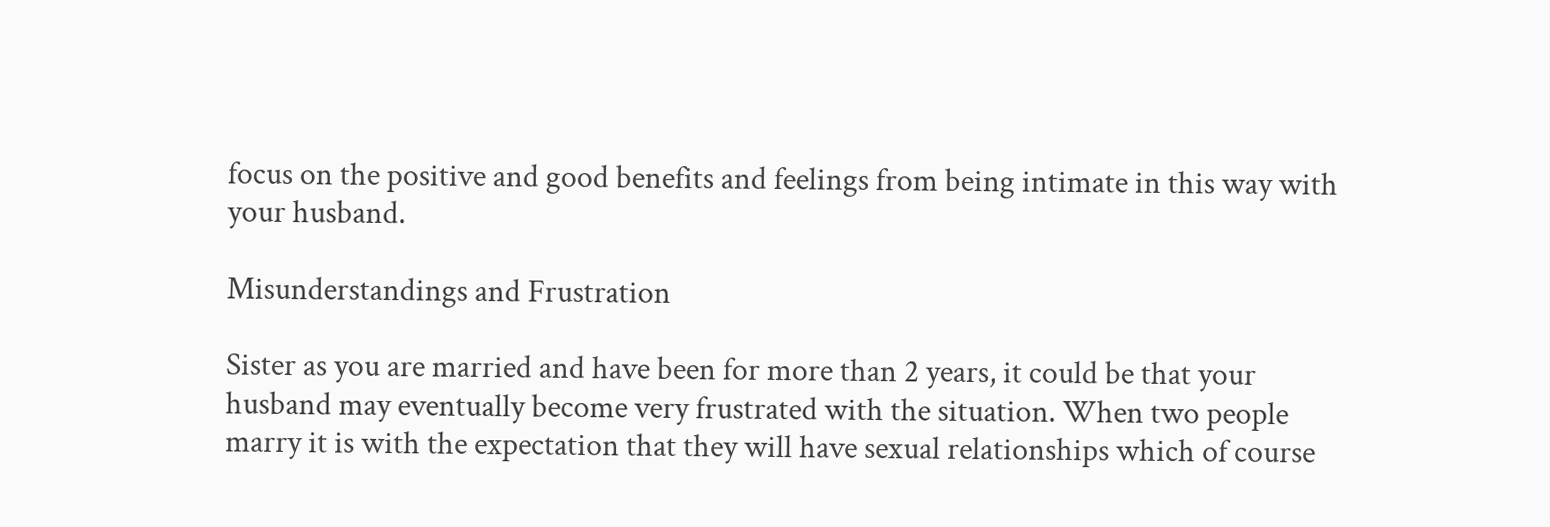focus on the positive and good benefits and feelings from being intimate in this way with your husband.

Misunderstandings and Frustration

Sister as you are married and have been for more than 2 years, it could be that your husband may eventually become very frustrated with the situation. When two people marry it is with the expectation that they will have sexual relationships which of course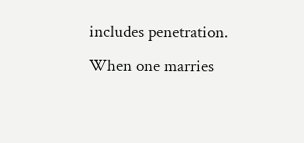includes penetration. When one marries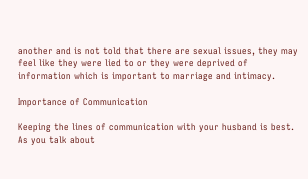another and is not told that there are sexual issues, they may feel like they were lied to or they were deprived of information which is important to marriage and intimacy.

Importance of Communication

Keeping the lines of communication with your husband is best. As you talk about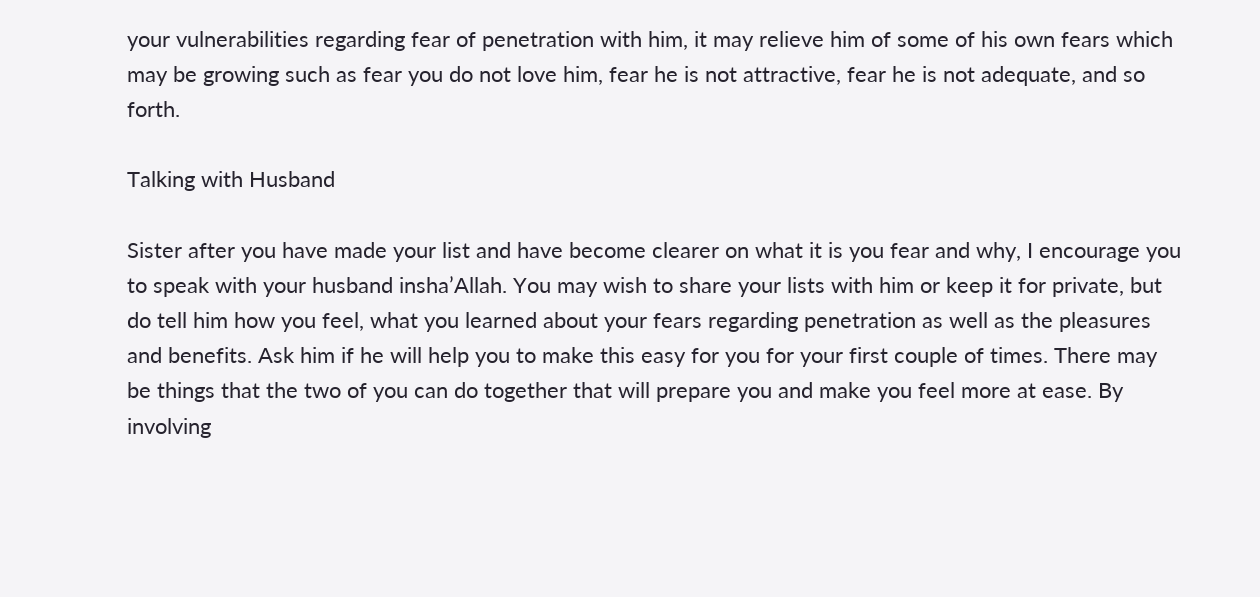your vulnerabilities regarding fear of penetration with him, it may relieve him of some of his own fears which may be growing such as fear you do not love him, fear he is not attractive, fear he is not adequate, and so forth.

Talking with Husband

Sister after you have made your list and have become clearer on what it is you fear and why, I encourage you to speak with your husband insha’Allah. You may wish to share your lists with him or keep it for private, but do tell him how you feel, what you learned about your fears regarding penetration as well as the pleasures and benefits. Ask him if he will help you to make this easy for you for your first couple of times. There may be things that the two of you can do together that will prepare you and make you feel more at ease. By involving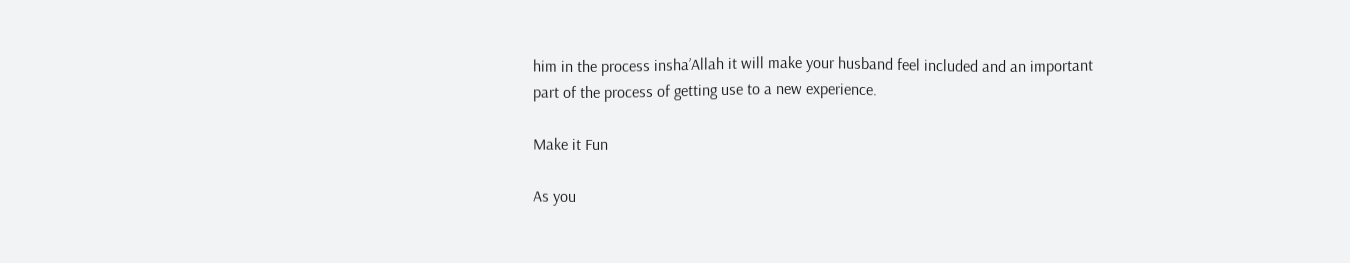him in the process insha’Allah it will make your husband feel included and an important part of the process of getting use to a new experience.

Make it Fun

As you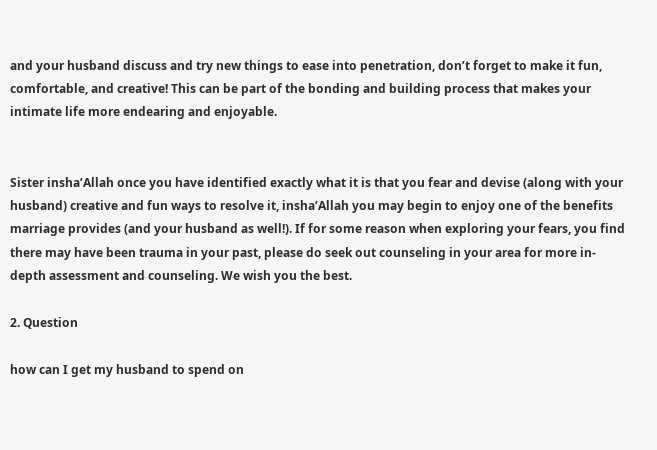and your husband discuss and try new things to ease into penetration, don’t forget to make it fun, comfortable, and creative! This can be part of the bonding and building process that makes your intimate life more endearing and enjoyable.


Sister insha’Allah once you have identified exactly what it is that you fear and devise (along with your husband) creative and fun ways to resolve it, insha’Allah you may begin to enjoy one of the benefits marriage provides (and your husband as well!). If for some reason when exploring your fears, you find there may have been trauma in your past, please do seek out counseling in your area for more in-depth assessment and counseling. We wish you the best.

2. Question

how can I get my husband to spend on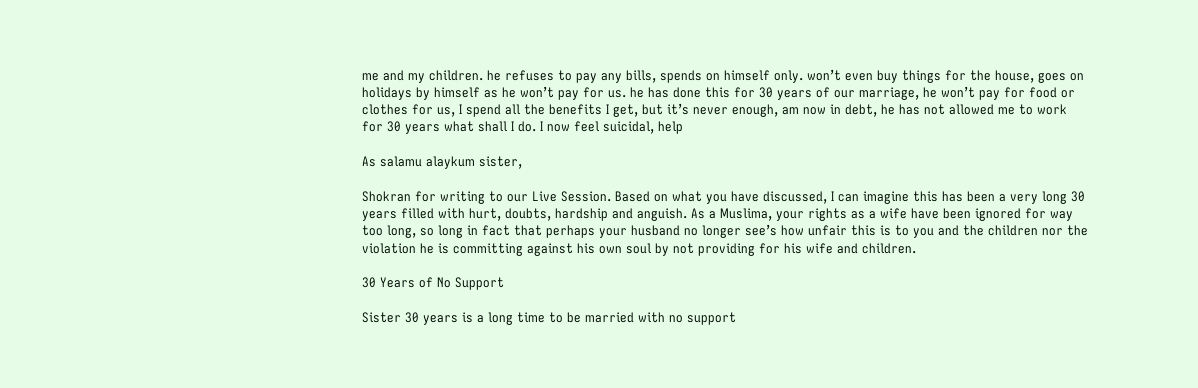me and my children. he refuses to pay any bills, spends on himself only. won’t even buy things for the house, goes on holidays by himself as he won’t pay for us. he has done this for 30 years of our marriage, he won’t pay for food or clothes for us, I spend all the benefits I get, but it’s never enough, am now in debt, he has not allowed me to work for 30 years what shall I do. I now feel suicidal, help

As salamu alaykum sister,

Shokran for writing to our Live Session. Based on what you have discussed, I can imagine this has been a very long 30 years filled with hurt, doubts, hardship and anguish. As a Muslima, your rights as a wife have been ignored for way too long, so long in fact that perhaps your husband no longer see’s how unfair this is to you and the children nor the violation he is committing against his own soul by not providing for his wife and children.

30 Years of No Support

Sister 30 years is a long time to be married with no support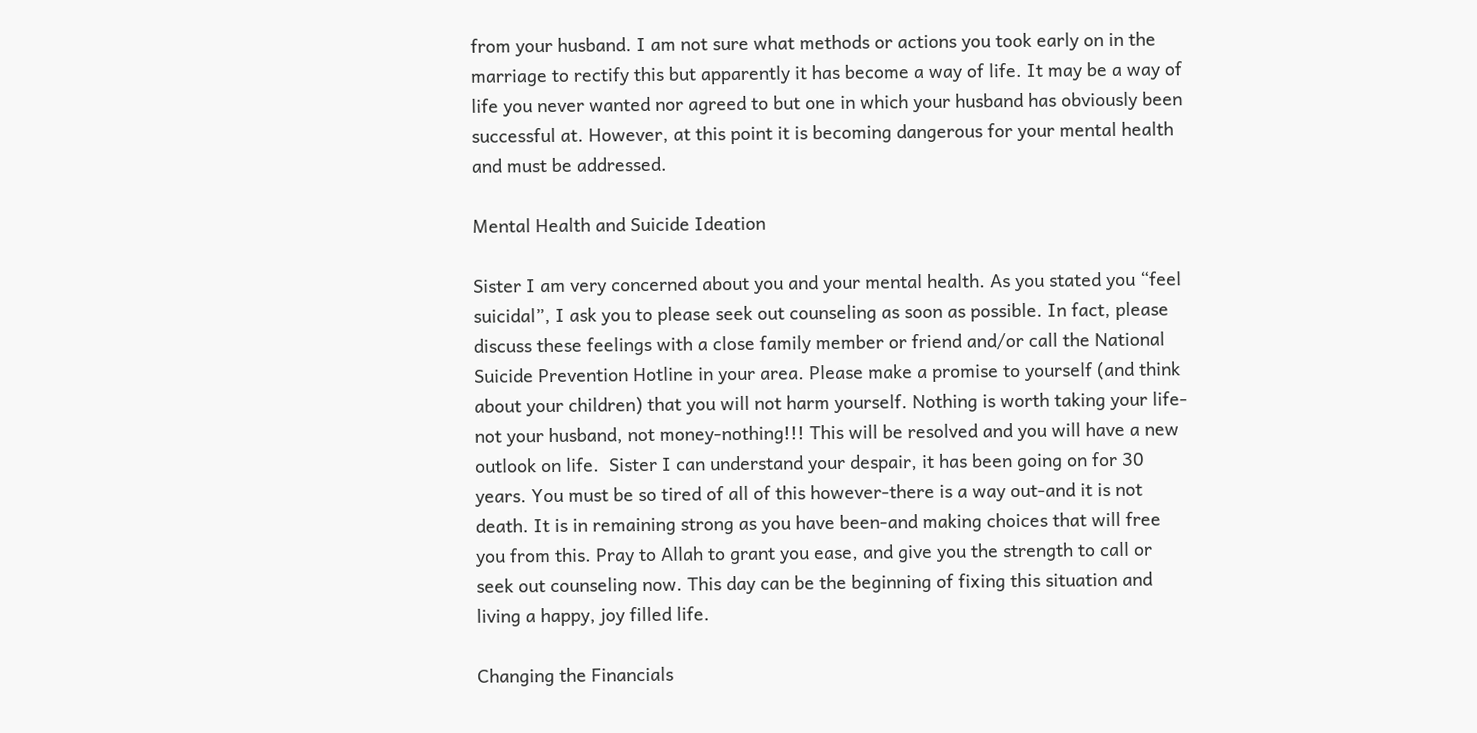from your husband. I am not sure what methods or actions you took early on in the marriage to rectify this but apparently it has become a way of life. It may be a way of life you never wanted nor agreed to but one in which your husband has obviously been successful at. However, at this point it is becoming dangerous for your mental health and must be addressed.

Mental Health and Suicide Ideation

Sister I am very concerned about you and your mental health. As you stated you “feel suicidal”, I ask you to please seek out counseling as soon as possible. In fact, please discuss these feelings with a close family member or friend and/or call the National Suicide Prevention Hotline in your area. Please make a promise to yourself (and think about your children) that you will not harm yourself. Nothing is worth taking your life-not your husband, not money-nothing!!! This will be resolved and you will have a new outlook on life.  Sister I can understand your despair, it has been going on for 30 years. You must be so tired of all of this however-there is a way out-and it is not death. It is in remaining strong as you have been-and making choices that will free you from this. Pray to Allah to grant you ease, and give you the strength to call or seek out counseling now. This day can be the beginning of fixing this situation and living a happy, joy filled life.

Changing the Financials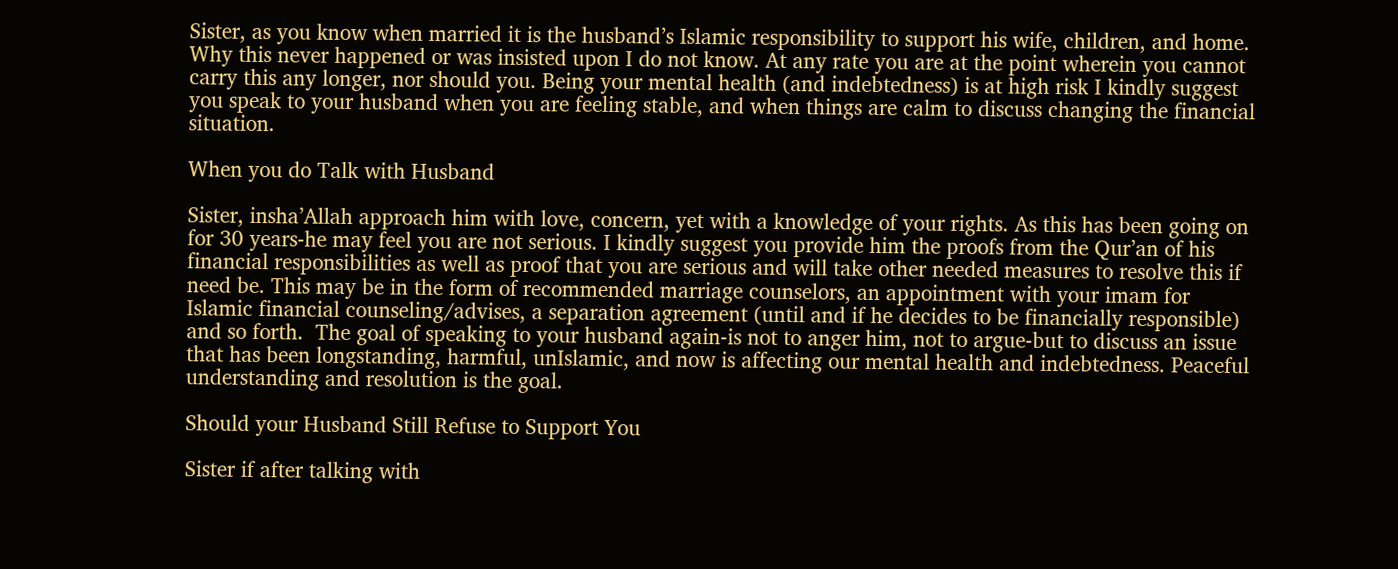Sister, as you know when married it is the husband’s Islamic responsibility to support his wife, children, and home. Why this never happened or was insisted upon I do not know. At any rate you are at the point wherein you cannot carry this any longer, nor should you. Being your mental health (and indebtedness) is at high risk I kindly suggest you speak to your husband when you are feeling stable, and when things are calm to discuss changing the financial situation.

When you do Talk with Husband

Sister, insha’Allah approach him with love, concern, yet with a knowledge of your rights. As this has been going on for 30 years-he may feel you are not serious. I kindly suggest you provide him the proofs from the Qur’an of his financial responsibilities as well as proof that you are serious and will take other needed measures to resolve this if need be. This may be in the form of recommended marriage counselors, an appointment with your imam for Islamic financial counseling/advises, a separation agreement (until and if he decides to be financially responsible) and so forth.  The goal of speaking to your husband again-is not to anger him, not to argue-but to discuss an issue that has been longstanding, harmful, unIslamic, and now is affecting our mental health and indebtedness. Peaceful understanding and resolution is the goal.

Should your Husband Still Refuse to Support You

Sister if after talking with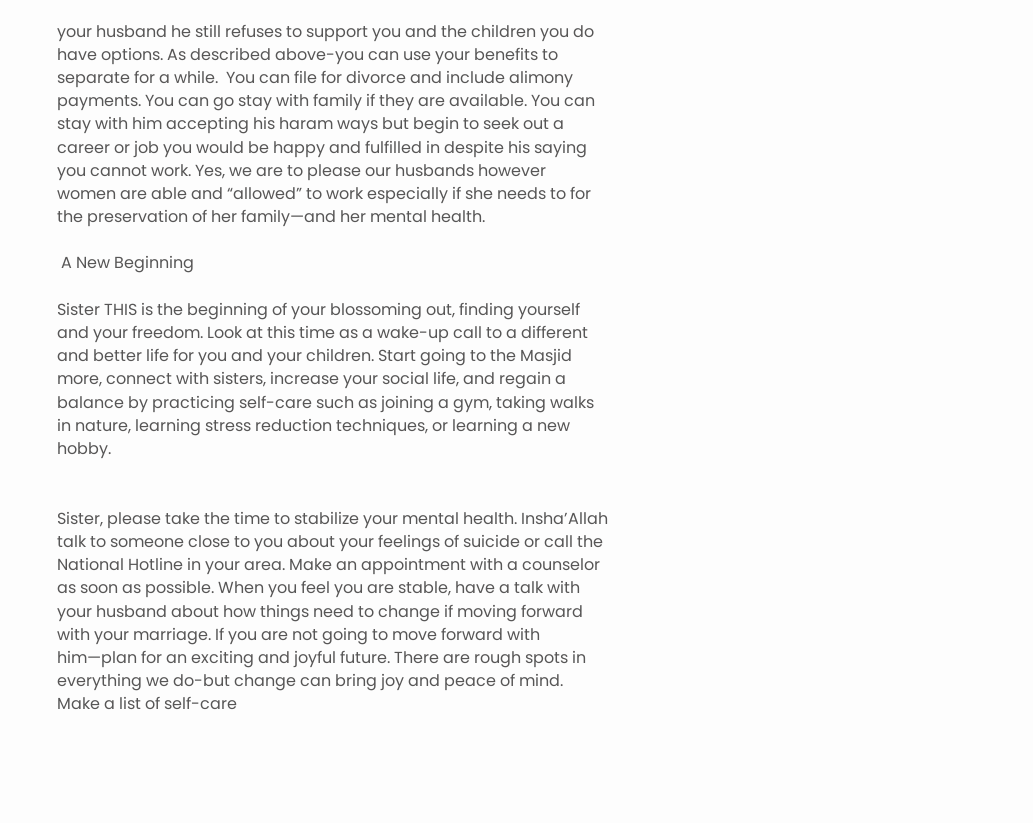your husband he still refuses to support you and the children you do have options. As described above-you can use your benefits to separate for a while.  You can file for divorce and include alimony payments. You can go stay with family if they are available. You can stay with him accepting his haram ways but begin to seek out a career or job you would be happy and fulfilled in despite his saying you cannot work. Yes, we are to please our husbands however women are able and “allowed” to work especially if she needs to for the preservation of her family—and her mental health.

 A New Beginning

Sister THIS is the beginning of your blossoming out, finding yourself and your freedom. Look at this time as a wake-up call to a different and better life for you and your children. Start going to the Masjid more, connect with sisters, increase your social life, and regain a balance by practicing self-care such as joining a gym, taking walks in nature, learning stress reduction techniques, or learning a new hobby.


Sister, please take the time to stabilize your mental health. Insha’Allah talk to someone close to you about your feelings of suicide or call the National Hotline in your area. Make an appointment with a counselor as soon as possible. When you feel you are stable, have a talk with your husband about how things need to change if moving forward with your marriage. If you are not going to move forward with him—plan for an exciting and joyful future. There are rough spots in everything we do-but change can bring joy and peace of mind. Make a list of self-care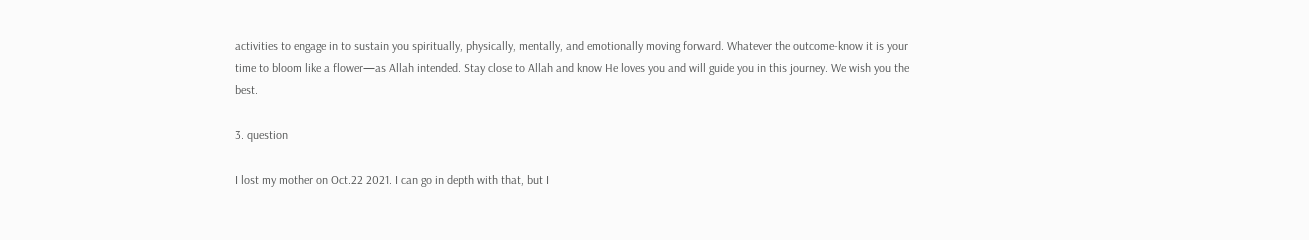activities to engage in to sustain you spiritually, physically, mentally, and emotionally moving forward. Whatever the outcome-know it is your time to bloom like a flower—as Allah intended. Stay close to Allah and know He loves you and will guide you in this journey. We wish you the best.

3. question

I lost my mother on Oct.22 2021. I can go in depth with that, but I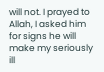will not. I prayed to Allah, I asked him for signs he will make my seriously ill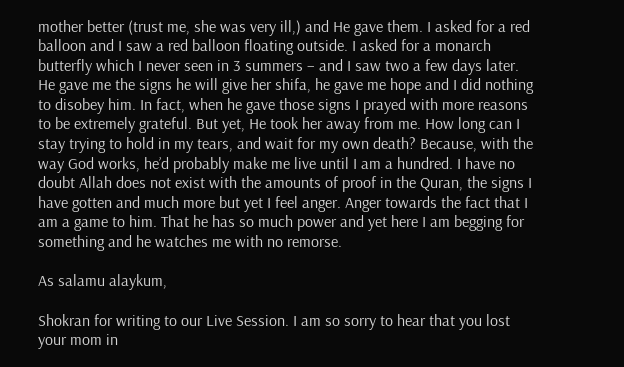mother better (trust me, she was very ill,) and He gave them. I asked for a red balloon and I saw a red balloon floating outside. I asked for a monarch butterfly which I never seen in 3 summers – and I saw two a few days later. He gave me the signs he will give her shifa, he gave me hope and I did nothing to disobey him. In fact, when he gave those signs I prayed with more reasons to be extremely grateful. But yet, He took her away from me. How long can I stay trying to hold in my tears, and wait for my own death? Because, with the way God works, he’d probably make me live until I am a hundred. I have no doubt Allah does not exist with the amounts of proof in the Quran, the signs I have gotten and much more but yet I feel anger. Anger towards the fact that I am a game to him. That he has so much power and yet here I am begging for something and he watches me with no remorse.

As salamu alaykum,

Shokran for writing to our Live Session. I am so sorry to hear that you lost your mom in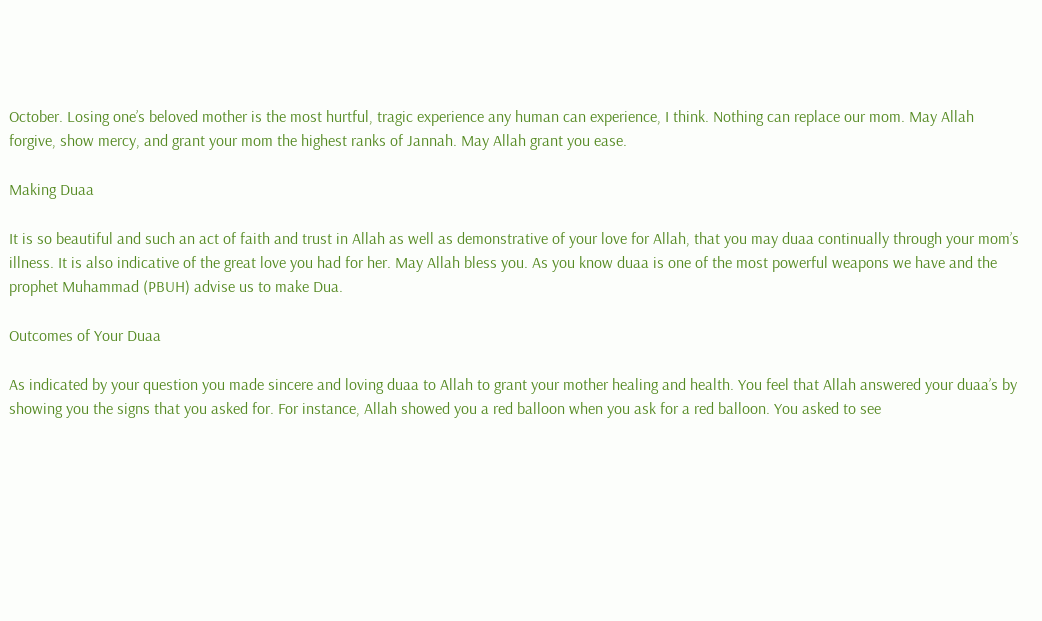October. Losing one’s beloved mother is the most hurtful, tragic experience any human can experience, I think. Nothing can replace our mom. May Allah forgive, show mercy, and grant your mom the highest ranks of Jannah. May Allah grant you ease.

Making Duaa

It is so beautiful and such an act of faith and trust in Allah as well as demonstrative of your love for Allah, that you may duaa continually through your mom’s illness. It is also indicative of the great love you had for her. May Allah bless you. As you know duaa is one of the most powerful weapons we have and the prophet Muhammad (PBUH) advise us to make Dua.

Outcomes of Your Duaa

As indicated by your question you made sincere and loving duaa to Allah to grant your mother healing and health. You feel that Allah answered your duaa’s by showing you the signs that you asked for. For instance, Allah showed you a red balloon when you ask for a red balloon. You asked to see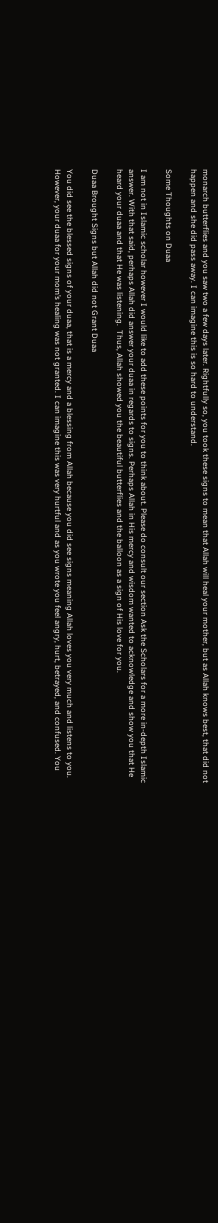monarch butterflies and you saw two a few days later. Rightfully so, you took these signs to mean that Allah will heal your mother, but as Allah knows best, that did not happen and she did pass away. I can imagine this is so hard to understand.

Some Thoughts on Duaa

I am not in Islamic scholar however I would like to add these points for you to think about. Please do consult our section Ask the Scholars for a more in-depth Islamic answer. With that said, perhaps Allah did answer your duaa in regards to signs. Perhaps Allah in His mercy and wisdom wanted to acknowledge and show you that He heard your duaa and that He was listening.  Thus, Allah showed you the beautiful butterflies and the balloon as a sign of His love for you.

Duaa Brought Signs but Allah did not Grant Duaa

You did see the blessed signs of your duaa, that is a mercy and a blessing from Allah because you did see signs meaning Allah loves you very much and listens to you. However, your duaa for your mom’s healing was not granted. I can imagine this was very hurtful and as you wrote you feel angry, hurt, betrayed, and confused. You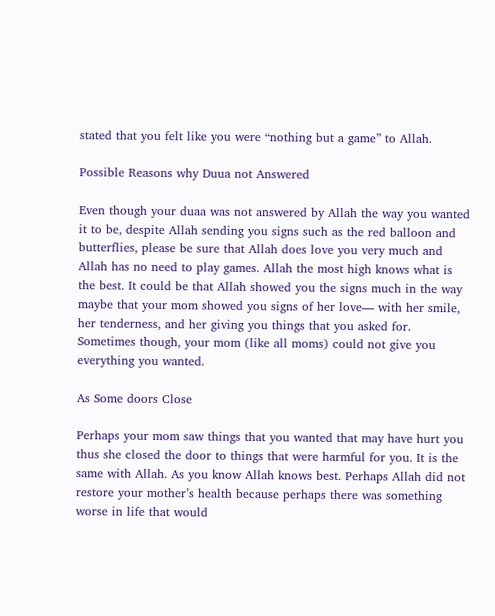stated that you felt like you were “nothing but a game” to Allah.

Possible Reasons why Duua not Answered

Even though your duaa was not answered by Allah the way you wanted it to be, despite Allah sending you signs such as the red balloon and butterflies, please be sure that Allah does love you very much and Allah has no need to play games. Allah the most high knows what is the best. It could be that Allah showed you the signs much in the way maybe that your mom showed you signs of her love— with her smile, her tenderness, and her giving you things that you asked for. Sometimes though, your mom (like all moms) could not give you everything you wanted.

As Some doors Close

Perhaps your mom saw things that you wanted that may have hurt you thus she closed the door to things that were harmful for you. It is the same with Allah. As you know Allah knows best. Perhaps Allah did not restore your mother’s health because perhaps there was something worse in life that would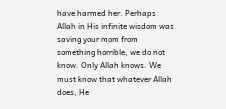have harmed her. Perhaps Allah in His infinite wisdom was saving your mom from something horrible, we do not know. Only Allah knows. We must know that whatever Allah does, He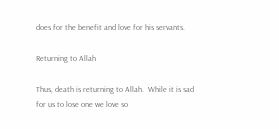does for the benefit and love for his servants.

Returning to Allah

Thus, death is returning to Allah.  While it is sad for us to lose one we love so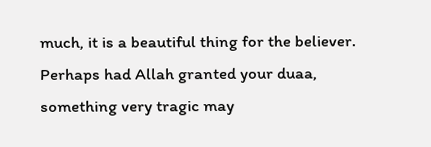much, it is a beautiful thing for the believer. Perhaps had Allah granted your duaa, something very tragic may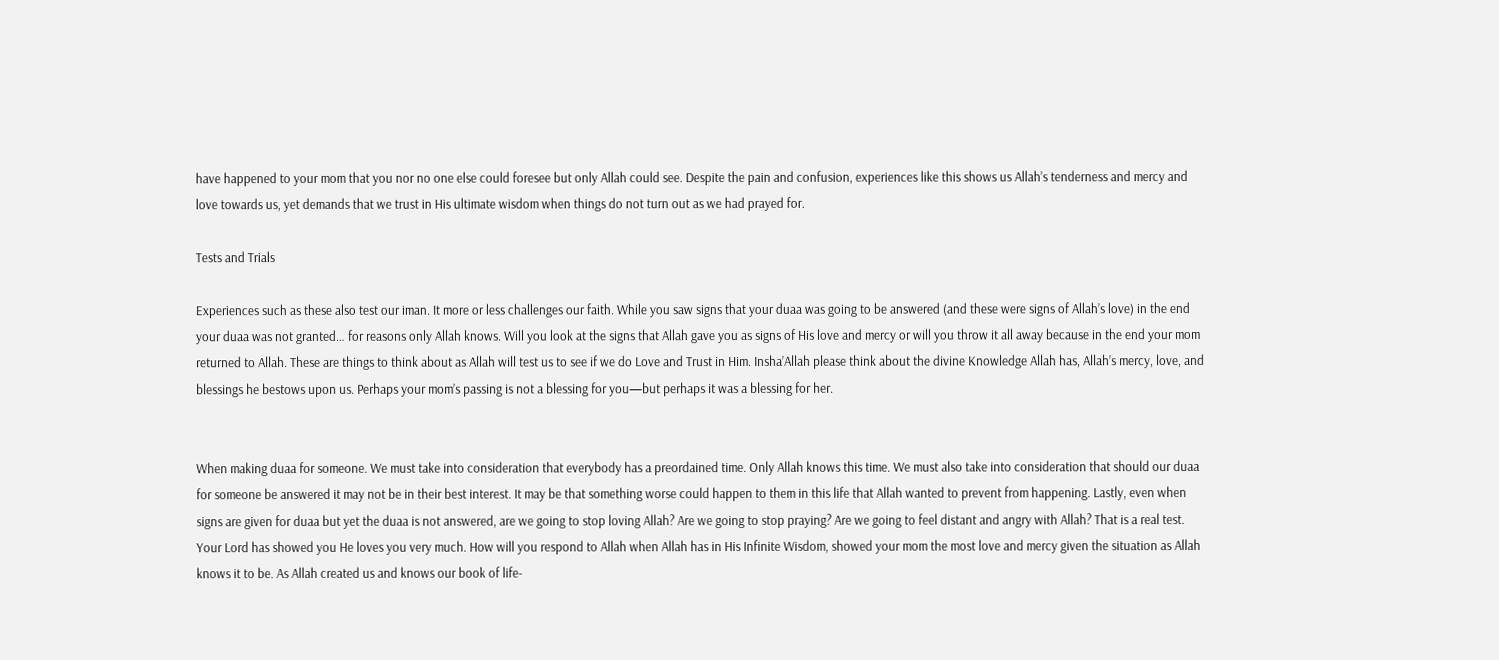have happened to your mom that you nor no one else could foresee but only Allah could see. Despite the pain and confusion, experiences like this shows us Allah’s tenderness and mercy and love towards us, yet demands that we trust in His ultimate wisdom when things do not turn out as we had prayed for.

Tests and Trials

Experiences such as these also test our iman. It more or less challenges our faith. While you saw signs that your duaa was going to be answered (and these were signs of Allah’s love) in the end your duaa was not granted… for reasons only Allah knows. Will you look at the signs that Allah gave you as signs of His love and mercy or will you throw it all away because in the end your mom returned to Allah. These are things to think about as Allah will test us to see if we do Love and Trust in Him. Insha’Allah please think about the divine Knowledge Allah has, Allah’s mercy, love, and blessings he bestows upon us. Perhaps your mom’s passing is not a blessing for you—but perhaps it was a blessing for her.


When making duaa for someone. We must take into consideration that everybody has a preordained time. Only Allah knows this time. We must also take into consideration that should our duaa for someone be answered it may not be in their best interest. It may be that something worse could happen to them in this life that Allah wanted to prevent from happening. Lastly, even when signs are given for duaa but yet the duaa is not answered, are we going to stop loving Allah? Are we going to stop praying? Are we going to feel distant and angry with Allah? That is a real test. Your Lord has showed you He loves you very much. How will you respond to Allah when Allah has in His Infinite Wisdom, showed your mom the most love and mercy given the situation as Allah knows it to be. As Allah created us and knows our book of life-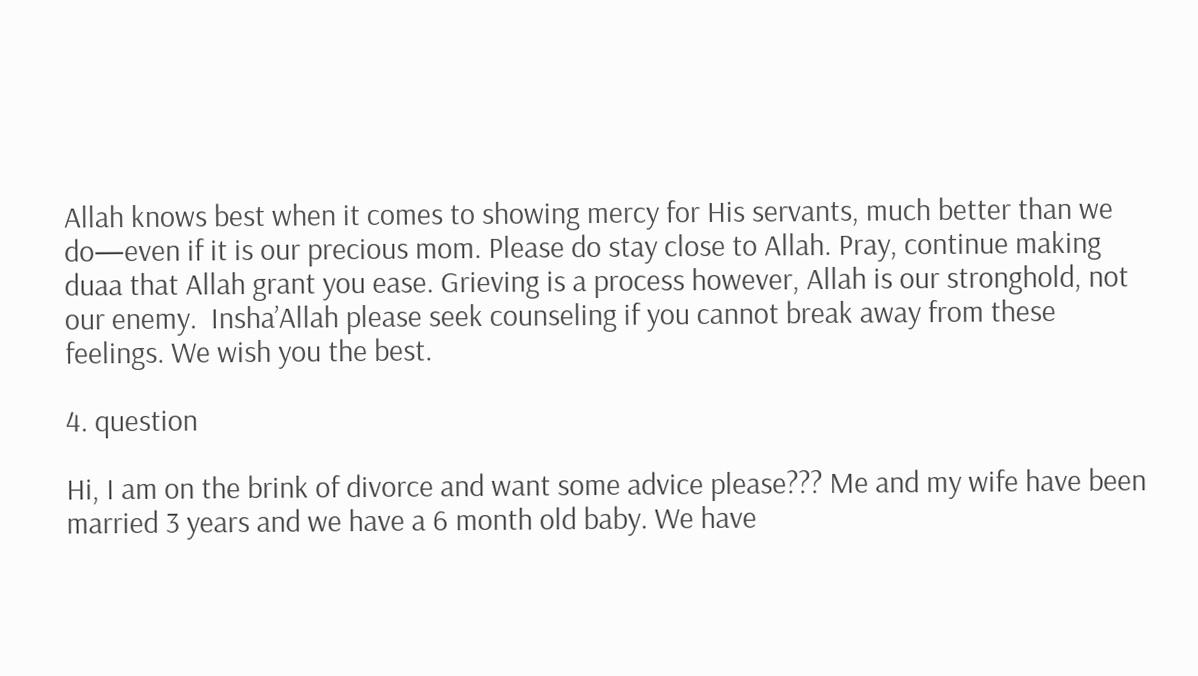Allah knows best when it comes to showing mercy for His servants, much better than we do—even if it is our precious mom. Please do stay close to Allah. Pray, continue making duaa that Allah grant you ease. Grieving is a process however, Allah is our stronghold, not our enemy.  Insha’Allah please seek counseling if you cannot break away from these feelings. We wish you the best.

4. question

Hi, I am on the brink of divorce and want some advice please??? Me and my wife have been married 3 years and we have a 6 month old baby. We have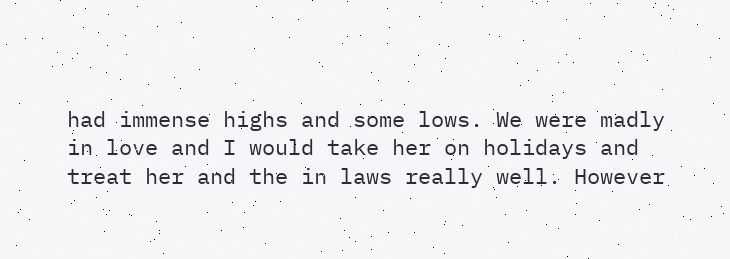had immense highs and some lows. We were madly in love and I would take her on holidays and treat her and the in laws really well. However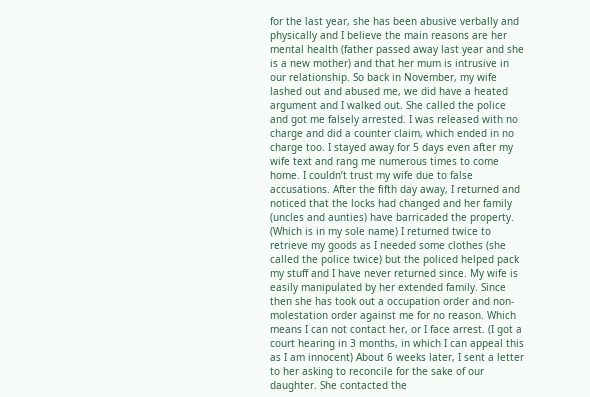for the last year, she has been abusive verbally and physically and I believe the main reasons are her mental health (father passed away last year and she is a new mother) and that her mum is intrusive in our relationship. So back in November, my wife lashed out and abused me, we did have a heated argument and I walked out. She called the police and got me falsely arrested. I was released with no charge and did a counter claim, which ended in no charge too. I stayed away for 5 days even after my wife text and rang me numerous times to come home. I couldn’t trust my wife due to false accusations. After the fifth day away, I returned and noticed that the locks had changed and her family (uncles and aunties) have barricaded the property. (Which is in my sole name) I returned twice to retrieve my goods as I needed some clothes (she called the police twice) but the policed helped pack my stuff and I have never returned since. My wife is easily manipulated by her extended family. Since then she has took out a occupation order and non-molestation order against me for no reason. Which means I can not contact her, or I face arrest. (I got a court hearing in 3 months, in which I can appeal this as I am innocent) About 6 weeks later, I sent a letter to her asking to reconcile for the sake of our daughter. She contacted the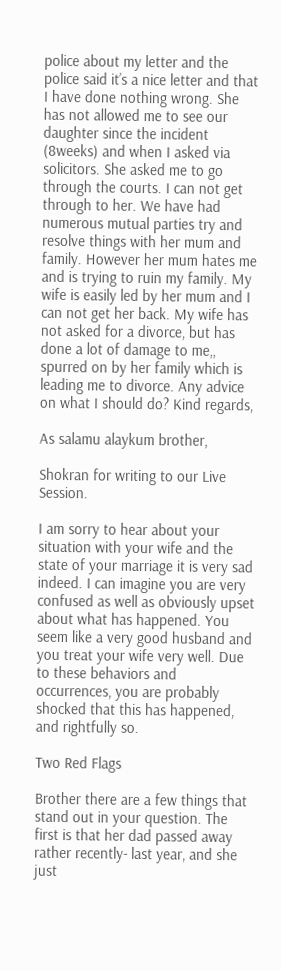police about my letter and the police said it’s a nice letter and that I have done nothing wrong. She has not allowed me to see our daughter since the incident (8weeks) and when I asked via solicitors. She asked me to go through the courts. I can not get through to her. We have had numerous mutual parties try and resolve things with her mum and family. However her mum hates me and is trying to ruin my family. My wife is easily led by her mum and I can not get her back. My wife has not asked for a divorce, but has done a lot of damage to me,, spurred on by her family which is leading me to divorce. Any advice on what I should do? Kind regards,

As salamu alaykum brother,

Shokran for writing to our Live Session.

I am sorry to hear about your situation with your wife and the state of your marriage it is very sad indeed. I can imagine you are very confused as well as obviously upset about what has happened. You seem like a very good husband and you treat your wife very well. Due to these behaviors and occurrences, you are probably shocked that this has happened, and rightfully so.

Two Red Flags

Brother there are a few things that stand out in your question. The first is that her dad passed away rather recently- last year, and she just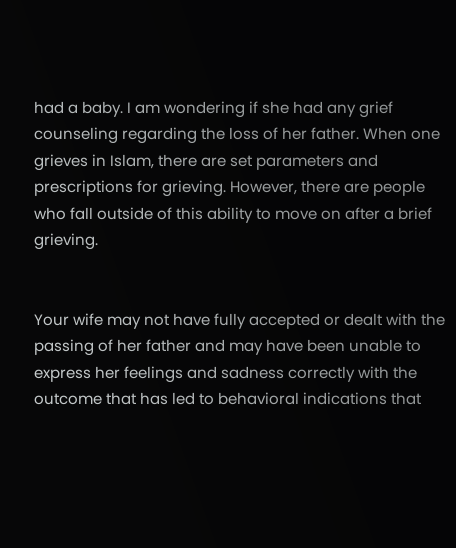had a baby. I am wondering if she had any grief counseling regarding the loss of her father. When one grieves in Islam, there are set parameters and prescriptions for grieving. However, there are people who fall outside of this ability to move on after a brief grieving.


Your wife may not have fully accepted or dealt with the passing of her father and may have been unable to express her feelings and sadness correctly with the outcome that has led to behavioral indications that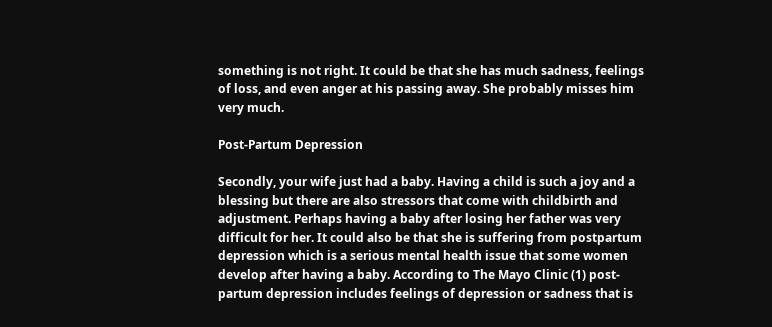something is not right. It could be that she has much sadness, feelings of loss, and even anger at his passing away. She probably misses him very much.

Post-Partum Depression

Secondly, your wife just had a baby. Having a child is such a joy and a blessing but there are also stressors that come with childbirth and adjustment. Perhaps having a baby after losing her father was very difficult for her. It could also be that she is suffering from postpartum depression which is a serious mental health issue that some women develop after having a baby. According to The Mayo Clinic (1) post-partum depression includes feelings of depression or sadness that is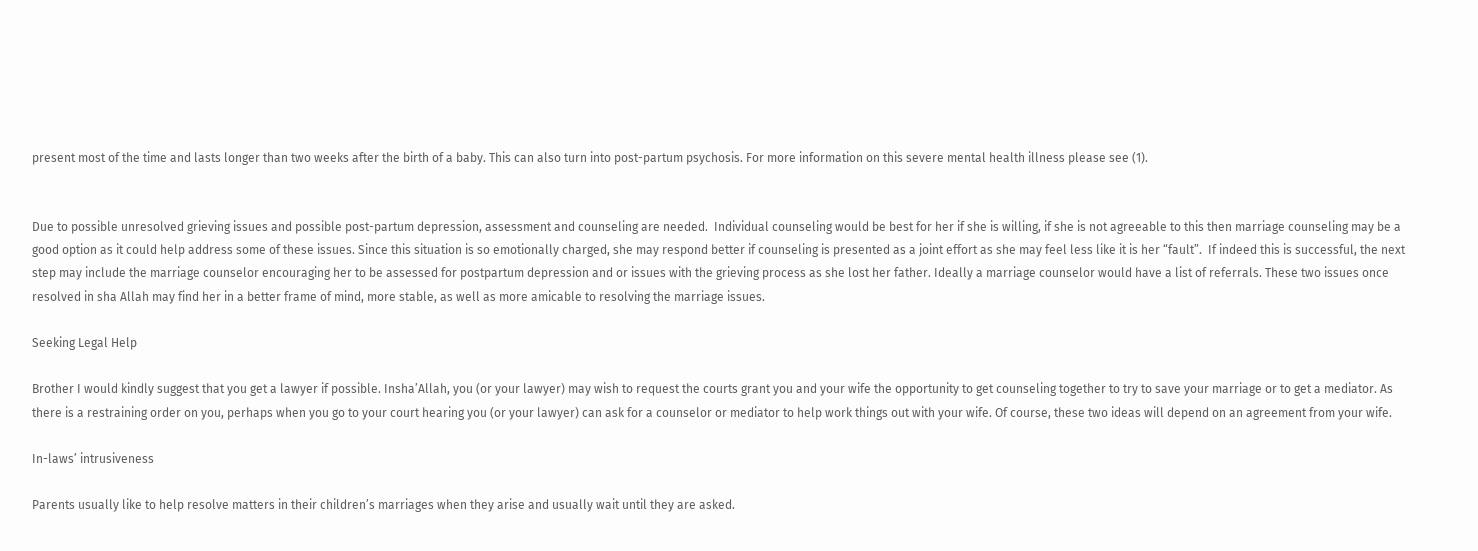present most of the time and lasts longer than two weeks after the birth of a baby. This can also turn into post-partum psychosis. For more information on this severe mental health illness please see (1).


Due to possible unresolved grieving issues and possible post-partum depression, assessment and counseling are needed.  Individual counseling would be best for her if she is willing, if she is not agreeable to this then marriage counseling may be a good option as it could help address some of these issues. Since this situation is so emotionally charged, she may respond better if counseling is presented as a joint effort as she may feel less like it is her “fault”.  If indeed this is successful, the next step may include the marriage counselor encouraging her to be assessed for postpartum depression and or issues with the grieving process as she lost her father. Ideally a marriage counselor would have a list of referrals. These two issues once resolved in sha Allah may find her in a better frame of mind, more stable, as well as more amicable to resolving the marriage issues.

Seeking Legal Help

Brother I would kindly suggest that you get a lawyer if possible. Insha’Allah, you (or your lawyer) may wish to request the courts grant you and your wife the opportunity to get counseling together to try to save your marriage or to get a mediator. As there is a restraining order on you, perhaps when you go to your court hearing you (or your lawyer) can ask for a counselor or mediator to help work things out with your wife. Of course, these two ideas will depend on an agreement from your wife.

In-laws’ intrusiveness

Parents usually like to help resolve matters in their children’s marriages when they arise and usually wait until they are asked.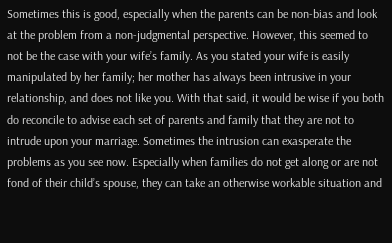Sometimes this is good, especially when the parents can be non-bias and look at the problem from a non-judgmental perspective. However, this seemed to not be the case with your wife’s family. As you stated your wife is easily manipulated by her family; her mother has always been intrusive in your relationship, and does not like you. With that said, it would be wise if you both do reconcile to advise each set of parents and family that they are not to intrude upon your marriage. Sometimes the intrusion can exasperate the problems as you see now. Especially when families do not get along or are not fond of their child’s spouse, they can take an otherwise workable situation and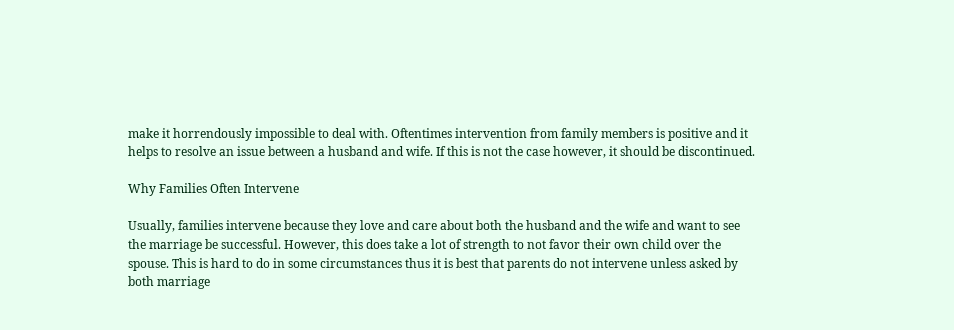make it horrendously impossible to deal with. Oftentimes intervention from family members is positive and it helps to resolve an issue between a husband and wife. If this is not the case however, it should be discontinued.

Why Families Often Intervene

Usually, families intervene because they love and care about both the husband and the wife and want to see the marriage be successful. However, this does take a lot of strength to not favor their own child over the spouse. This is hard to do in some circumstances thus it is best that parents do not intervene unless asked by both marriage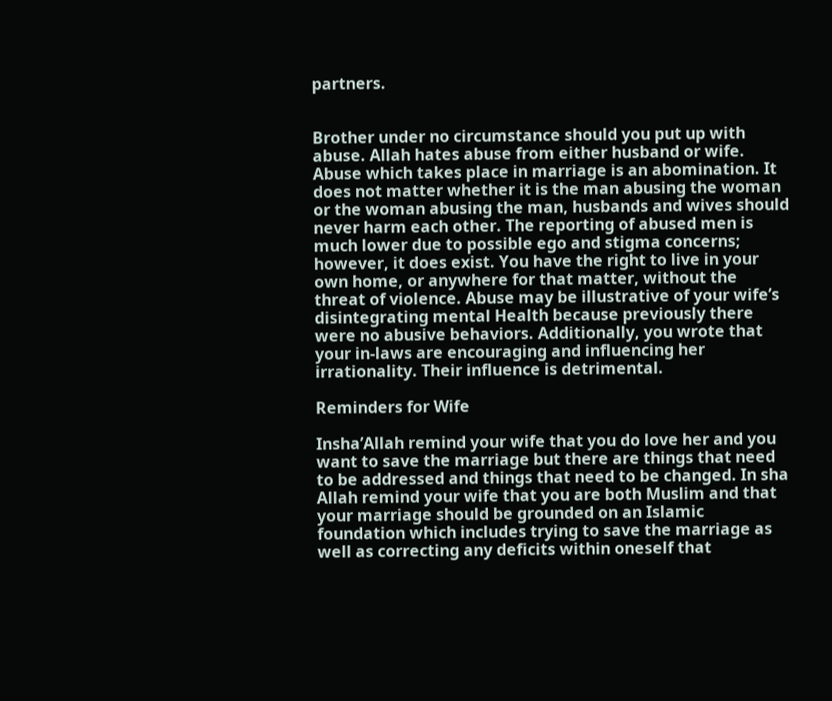partners.


Brother under no circumstance should you put up with abuse. Allah hates abuse from either husband or wife. Abuse which takes place in marriage is an abomination. It does not matter whether it is the man abusing the woman or the woman abusing the man, husbands and wives should never harm each other. The reporting of abused men is much lower due to possible ego and stigma concerns; however, it does exist. You have the right to live in your own home, or anywhere for that matter, without the threat of violence. Abuse may be illustrative of your wife’s disintegrating mental Health because previously there were no abusive behaviors. Additionally, you wrote that your in-laws are encouraging and influencing her irrationality. Their influence is detrimental.

Reminders for Wife

Insha’Allah remind your wife that you do love her and you want to save the marriage but there are things that need to be addressed and things that need to be changed. In sha Allah remind your wife that you are both Muslim and that your marriage should be grounded on an Islamic foundation which includes trying to save the marriage as well as correcting any deficits within oneself that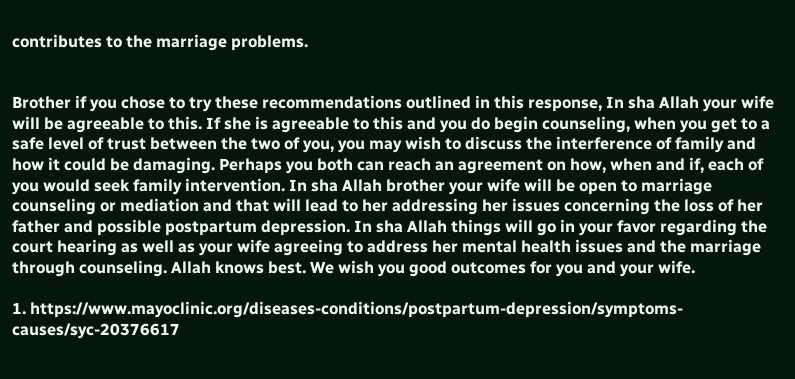contributes to the marriage problems.


Brother if you chose to try these recommendations outlined in this response, In sha Allah your wife will be agreeable to this. If she is agreeable to this and you do begin counseling, when you get to a safe level of trust between the two of you, you may wish to discuss the interference of family and how it could be damaging. Perhaps you both can reach an agreement on how, when and if, each of you would seek family intervention. In sha Allah brother your wife will be open to marriage counseling or mediation and that will lead to her addressing her issues concerning the loss of her father and possible postpartum depression. In sha Allah things will go in your favor regarding the court hearing as well as your wife agreeing to address her mental health issues and the marriage through counseling. Allah knows best. We wish you good outcomes for you and your wife.

1. https://www.mayoclinic.org/diseases-conditions/postpartum-depression/symptoms-causes/syc-20376617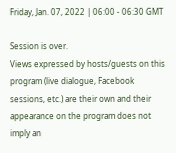Friday, Jan. 07, 2022 | 06:00 - 06:30 GMT

Session is over.
Views expressed by hosts/guests on this program (live dialogue, Facebook sessions, etc.) are their own and their appearance on the program does not imply an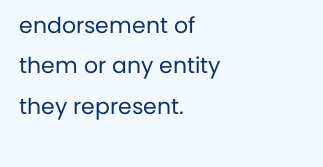endorsement of them or any entity they represent.